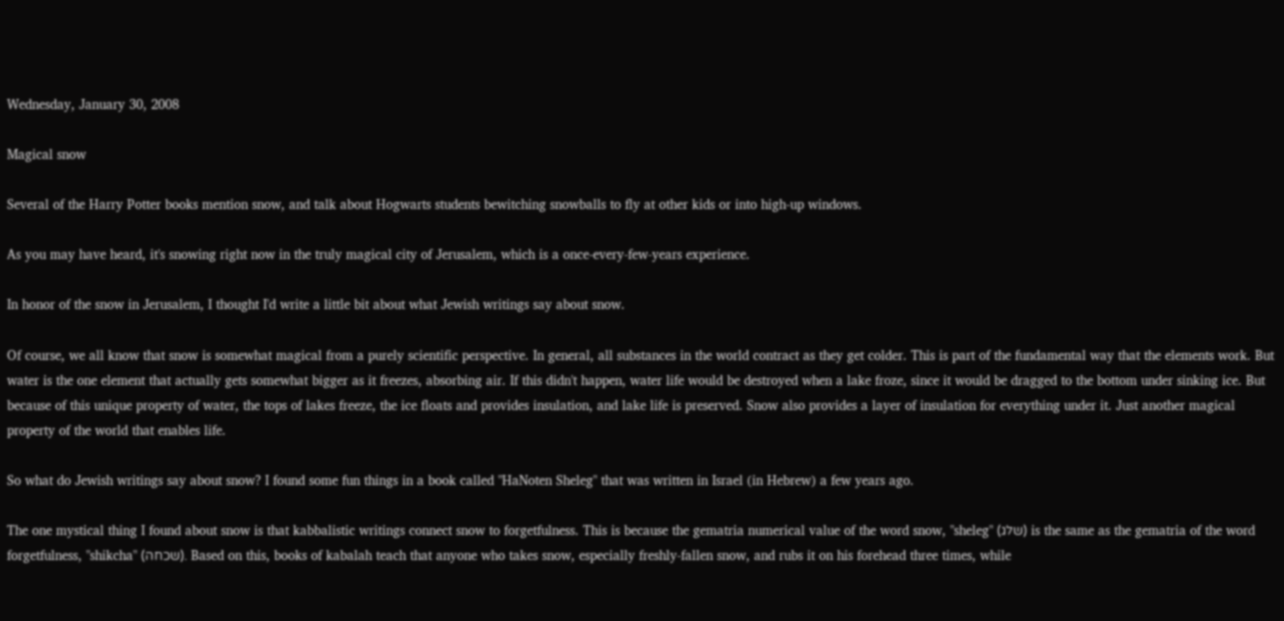Wednesday, January 30, 2008

Magical snow

Several of the Harry Potter books mention snow, and talk about Hogwarts students bewitching snowballs to fly at other kids or into high-up windows.

As you may have heard, it's snowing right now in the truly magical city of Jerusalem, which is a once-every-few-years experience.

In honor of the snow in Jerusalem, I thought I'd write a little bit about what Jewish writings say about snow.

Of course, we all know that snow is somewhat magical from a purely scientific perspective. In general, all substances in the world contract as they get colder. This is part of the fundamental way that the elements work. But water is the one element that actually gets somewhat bigger as it freezes, absorbing air. If this didn't happen, water life would be destroyed when a lake froze, since it would be dragged to the bottom under sinking ice. But because of this unique property of water, the tops of lakes freeze, the ice floats and provides insulation, and lake life is preserved. Snow also provides a layer of insulation for everything under it. Just another magical property of the world that enables life.

So what do Jewish writings say about snow? I found some fun things in a book called "HaNoten Sheleg" that was written in Israel (in Hebrew) a few years ago.

The one mystical thing I found about snow is that kabbalistic writings connect snow to forgetfulness. This is because the gematria numerical value of the word snow, "sheleg" (שלג) is the same as the gematria of the word forgetfulness, "shikcha" (שכחה). Based on this, books of kabalah teach that anyone who takes snow, especially freshly-fallen snow, and rubs it on his forehead three times, while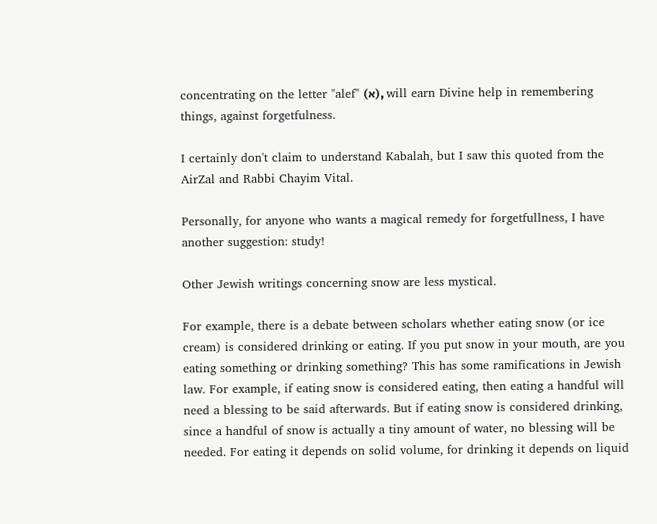concentrating on the letter "alef" (א), will earn Divine help in remembering things, against forgetfulness.

I certainly don't claim to understand Kabalah, but I saw this quoted from the AirZal and Rabbi Chayim Vital.

Personally, for anyone who wants a magical remedy for forgetfullness, I have another suggestion: study!

Other Jewish writings concerning snow are less mystical.

For example, there is a debate between scholars whether eating snow (or ice cream) is considered drinking or eating. If you put snow in your mouth, are you eating something or drinking something? This has some ramifications in Jewish law. For example, if eating snow is considered eating, then eating a handful will need a blessing to be said afterwards. But if eating snow is considered drinking, since a handful of snow is actually a tiny amount of water, no blessing will be needed. For eating it depends on solid volume, for drinking it depends on liquid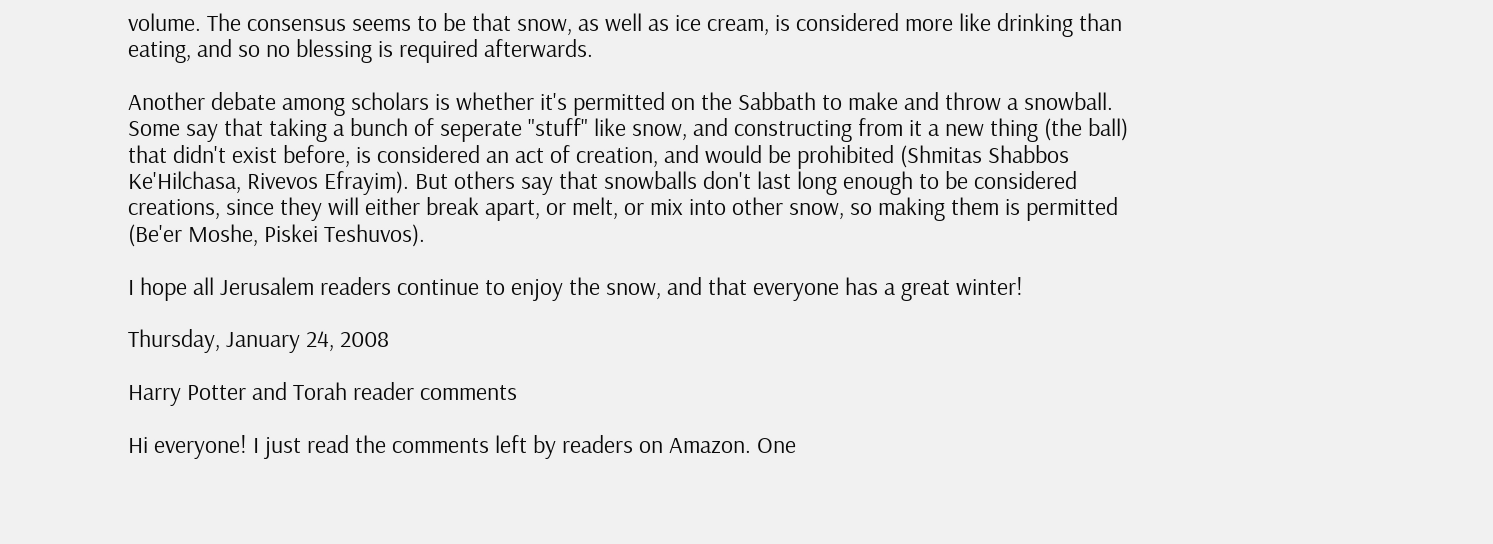volume. The consensus seems to be that snow, as well as ice cream, is considered more like drinking than eating, and so no blessing is required afterwards.

Another debate among scholars is whether it's permitted on the Sabbath to make and throw a snowball. Some say that taking a bunch of seperate "stuff" like snow, and constructing from it a new thing (the ball) that didn't exist before, is considered an act of creation, and would be prohibited (Shmitas Shabbos Ke'Hilchasa, Rivevos Efrayim). But others say that snowballs don't last long enough to be considered creations, since they will either break apart, or melt, or mix into other snow, so making them is permitted (Be'er Moshe, Piskei Teshuvos).

I hope all Jerusalem readers continue to enjoy the snow, and that everyone has a great winter!

Thursday, January 24, 2008

Harry Potter and Torah reader comments

Hi everyone! I just read the comments left by readers on Amazon. One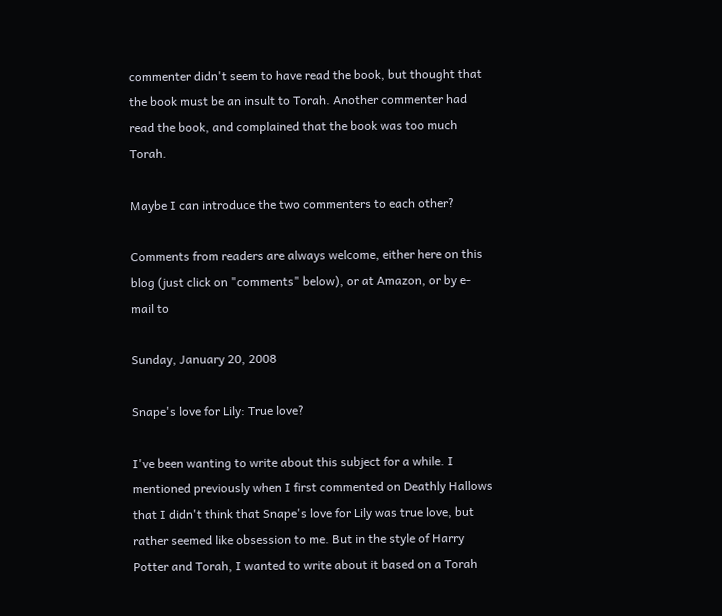commenter didn't seem to have read the book, but thought that the book must be an insult to Torah. Another commenter had read the book, and complained that the book was too much Torah.

Maybe I can introduce the two commenters to each other?

Comments from readers are always welcome, either here on this blog (just click on "comments" below), or at Amazon, or by e-mail to

Sunday, January 20, 2008

Snape's love for Lily: True love?

I've been wanting to write about this subject for a while. I mentioned previously when I first commented on Deathly Hallows that I didn't think that Snape's love for Lily was true love, but rather seemed like obsession to me. But in the style of Harry Potter and Torah, I wanted to write about it based on a Torah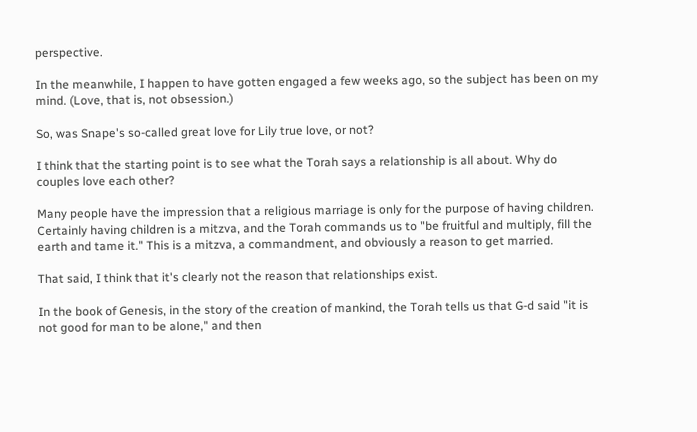perspective.

In the meanwhile, I happen to have gotten engaged a few weeks ago, so the subject has been on my mind. (Love, that is, not obsession.)

So, was Snape's so-called great love for Lily true love, or not?

I think that the starting point is to see what the Torah says a relationship is all about. Why do couples love each other?

Many people have the impression that a religious marriage is only for the purpose of having children. Certainly having children is a mitzva, and the Torah commands us to "be fruitful and multiply, fill the earth and tame it." This is a mitzva, a commandment, and obviously a reason to get married.

That said, I think that it's clearly not the reason that relationships exist.

In the book of Genesis, in the story of the creation of mankind, the Torah tells us that G-d said "it is not good for man to be alone," and then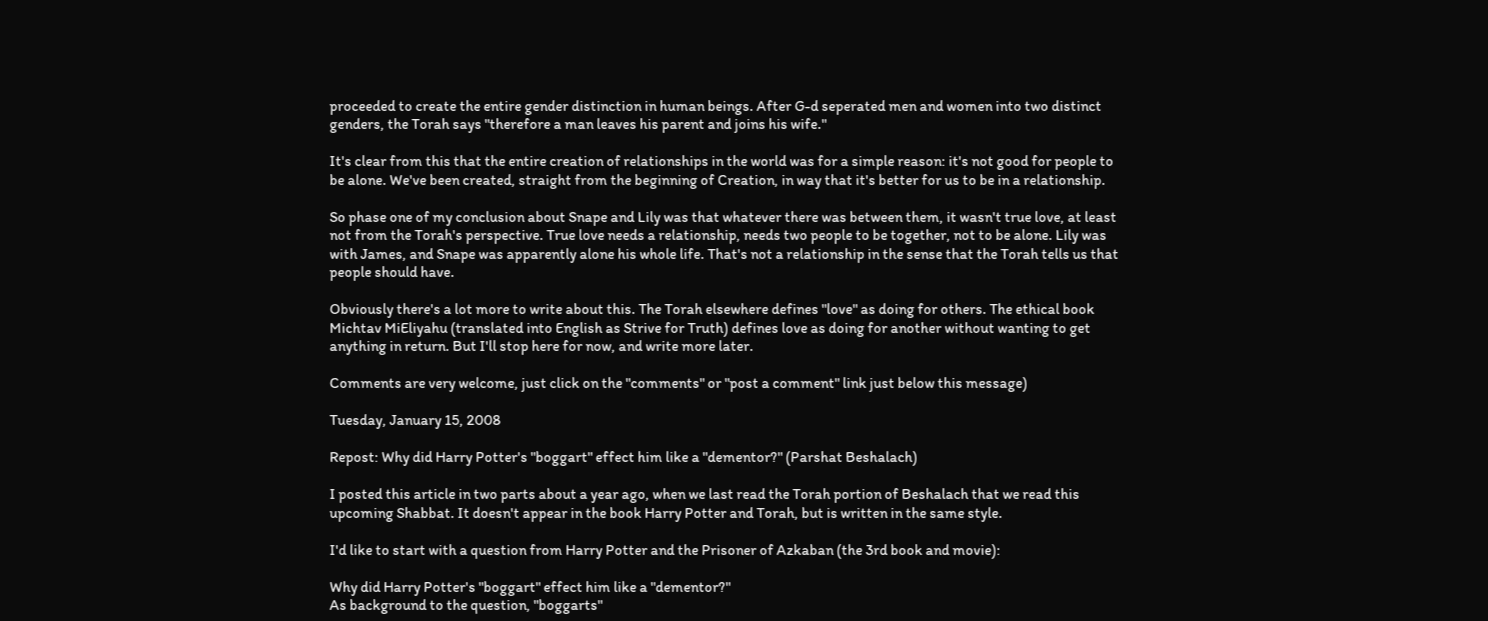proceeded to create the entire gender distinction in human beings. After G-d seperated men and women into two distinct genders, the Torah says "therefore a man leaves his parent and joins his wife."

It's clear from this that the entire creation of relationships in the world was for a simple reason: it's not good for people to be alone. We've been created, straight from the beginning of Creation, in way that it's better for us to be in a relationship.

So phase one of my conclusion about Snape and Lily was that whatever there was between them, it wasn't true love, at least not from the Torah's perspective. True love needs a relationship, needs two people to be together, not to be alone. Lily was with James, and Snape was apparently alone his whole life. That's not a relationship in the sense that the Torah tells us that people should have.

Obviously there's a lot more to write about this. The Torah elsewhere defines "love" as doing for others. The ethical book Michtav MiEliyahu (translated into English as Strive for Truth) defines love as doing for another without wanting to get anything in return. But I'll stop here for now, and write more later.

Comments are very welcome, just click on the "comments" or "post a comment" link just below this message)

Tuesday, January 15, 2008

Repost: Why did Harry Potter's "boggart" effect him like a "dementor?" (Parshat Beshalach)

I posted this article in two parts about a year ago, when we last read the Torah portion of Beshalach that we read this upcoming Shabbat. It doesn't appear in the book Harry Potter and Torah, but is written in the same style.

I'd like to start with a question from Harry Potter and the Prisoner of Azkaban (the 3rd book and movie):

Why did Harry Potter's "boggart" effect him like a "dementor?"
As background to the question, "boggarts"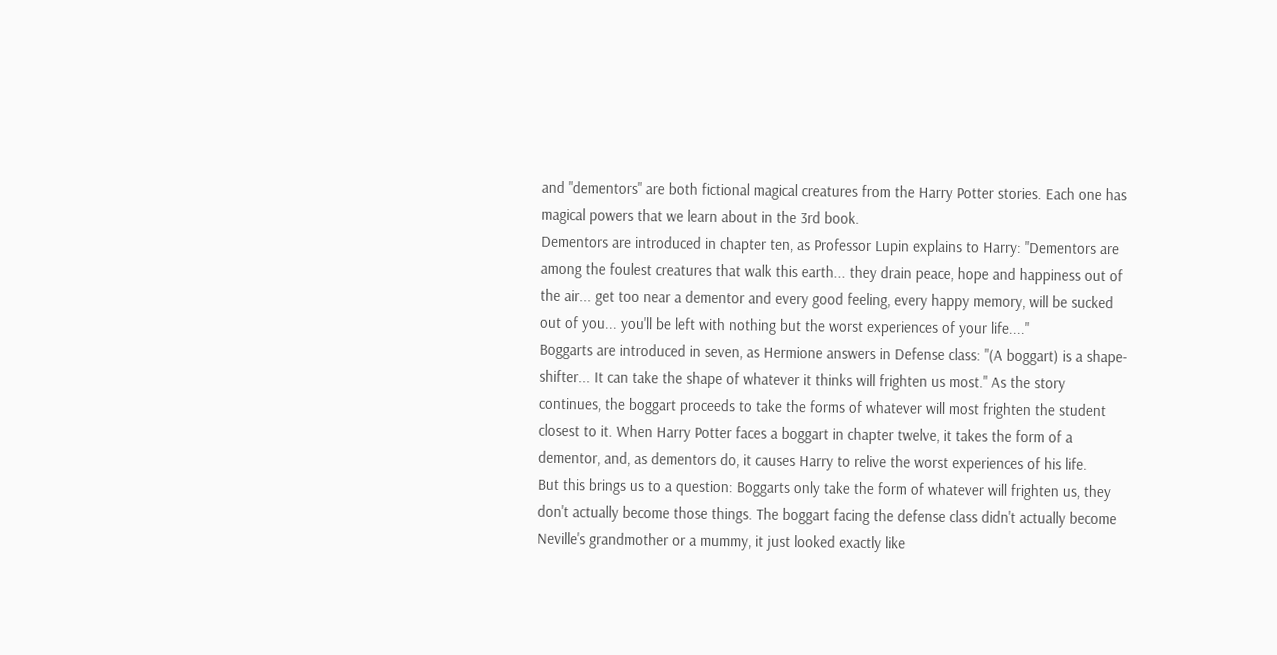and "dementors" are both fictional magical creatures from the Harry Potter stories. Each one has magical powers that we learn about in the 3rd book.
Dementors are introduced in chapter ten, as Professor Lupin explains to Harry: "Dementors are among the foulest creatures that walk this earth... they drain peace, hope and happiness out of the air... get too near a dementor and every good feeling, every happy memory, will be sucked out of you... you'll be left with nothing but the worst experiences of your life...."
Boggarts are introduced in seven, as Hermione answers in Defense class: "(A boggart) is a shape-shifter... It can take the shape of whatever it thinks will frighten us most." As the story continues, the boggart proceeds to take the forms of whatever will most frighten the student closest to it. When Harry Potter faces a boggart in chapter twelve, it takes the form of a dementor, and, as dementors do, it causes Harry to relive the worst experiences of his life.
But this brings us to a question: Boggarts only take the form of whatever will frighten us, they don't actually become those things. The boggart facing the defense class didn't actually become Neville's grandmother or a mummy, it just looked exactly like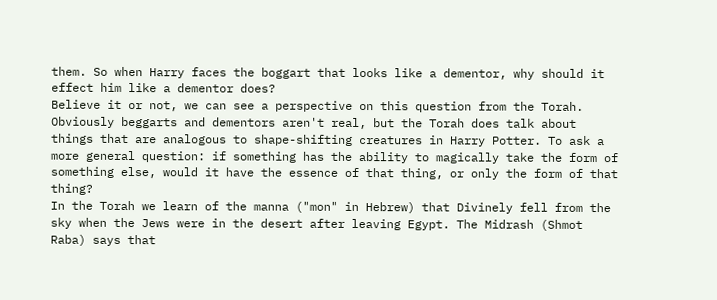them. So when Harry faces the boggart that looks like a dementor, why should it effect him like a dementor does?
Believe it or not, we can see a perspective on this question from the Torah. Obviously beggarts and dementors aren't real, but the Torah does talk about things that are analogous to shape-shifting creatures in Harry Potter. To ask a more general question: if something has the ability to magically take the form of something else, would it have the essence of that thing, or only the form of that thing?
In the Torah we learn of the manna ("mon" in Hebrew) that Divinely fell from the sky when the Jews were in the desert after leaving Egypt. The Midrash (Shmot Raba) says that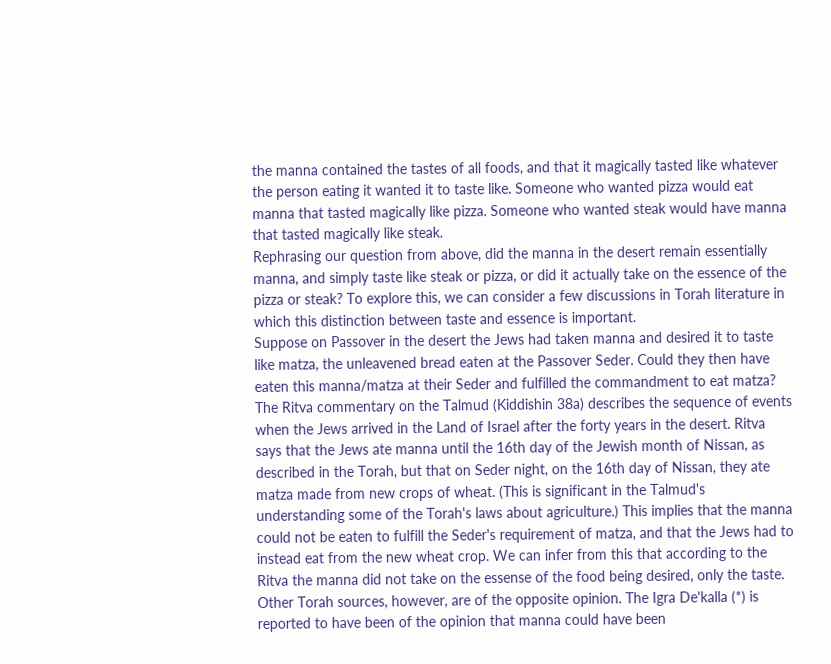the manna contained the tastes of all foods, and that it magically tasted like whatever the person eating it wanted it to taste like. Someone who wanted pizza would eat manna that tasted magically like pizza. Someone who wanted steak would have manna that tasted magically like steak.
Rephrasing our question from above, did the manna in the desert remain essentially manna, and simply taste like steak or pizza, or did it actually take on the essence of the pizza or steak? To explore this, we can consider a few discussions in Torah literature in which this distinction between taste and essence is important.
Suppose on Passover in the desert the Jews had taken manna and desired it to taste like matza, the unleavened bread eaten at the Passover Seder. Could they then have eaten this manna/matza at their Seder and fulfilled the commandment to eat matza? The Ritva commentary on the Talmud (Kiddishin 38a) describes the sequence of events when the Jews arrived in the Land of Israel after the forty years in the desert. Ritva says that the Jews ate manna until the 16th day of the Jewish month of Nissan, as described in the Torah, but that on Seder night, on the 16th day of Nissan, they ate matza made from new crops of wheat. (This is significant in the Talmud's understanding some of the Torah's laws about agriculture.) This implies that the manna could not be eaten to fulfill the Seder's requirement of matza, and that the Jews had to instead eat from the new wheat crop. We can infer from this that according to the Ritva the manna did not take on the essense of the food being desired, only the taste.
Other Torah sources, however, are of the opposite opinion. The Igra De'kalla (*) is reported to have been of the opinion that manna could have been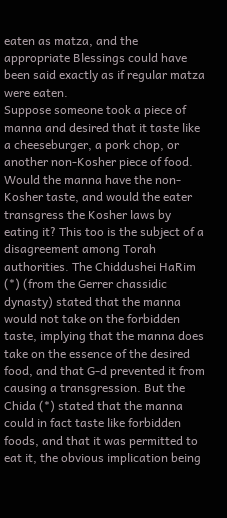eaten as matza, and the appropriate Blessings could have been said exactly as if regular matza were eaten.
Suppose someone took a piece of manna and desired that it taste like a cheeseburger, a pork chop, or another non-Kosher piece of food. Would the manna have the non-Kosher taste, and would the eater transgress the Kosher laws by eating it? This too is the subject of a disagreement among Torah authorities. The Chiddushei HaRim (*) (from the Gerrer chassidic dynasty) stated that the manna would not take on the forbidden taste, implying that the manna does take on the essence of the desired food, and that G-d prevented it from causing a transgression. But the Chida (*) stated that the manna could in fact taste like forbidden foods, and that it was permitted to eat it, the obvious implication being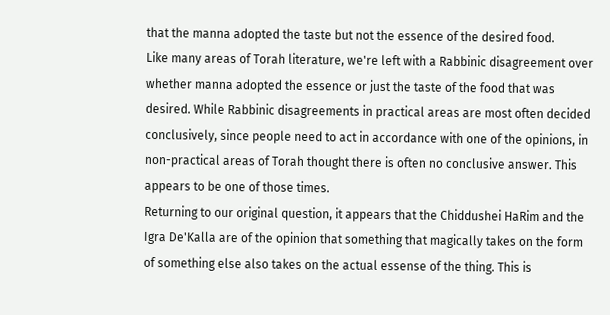that the manna adopted the taste but not the essence of the desired food.
Like many areas of Torah literature, we're left with a Rabbinic disagreement over whether manna adopted the essence or just the taste of the food that was desired. While Rabbinic disagreements in practical areas are most often decided conclusively, since people need to act in accordance with one of the opinions, in non-practical areas of Torah thought there is often no conclusive answer. This appears to be one of those times.
Returning to our original question, it appears that the Chiddushei HaRim and the Igra De'Kalla are of the opinion that something that magically takes on the form of something else also takes on the actual essense of the thing. This is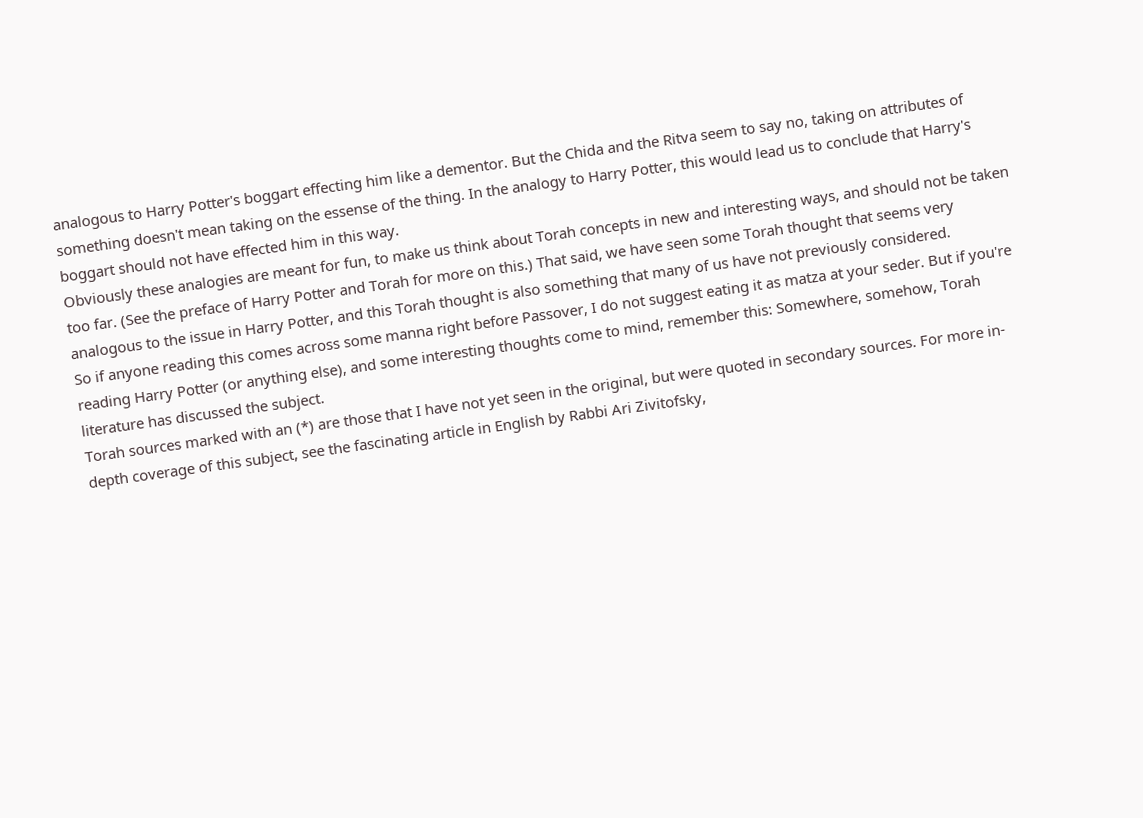analogous to Harry Potter's boggart effecting him like a dementor. But the Chida and the Ritva seem to say no, taking on attributes of something doesn't mean taking on the essense of the thing. In the analogy to Harry Potter, this would lead us to conclude that Harry's boggart should not have effected him in this way.
Obviously these analogies are meant for fun, to make us think about Torah concepts in new and interesting ways, and should not be taken too far. (See the preface of Harry Potter and Torah for more on this.) That said, we have seen some Torah thought that seems very analogous to the issue in Harry Potter, and this Torah thought is also something that many of us have not previously considered.
So if anyone reading this comes across some manna right before Passover, I do not suggest eating it as matza at your seder. But if you're reading Harry Potter (or anything else), and some interesting thoughts come to mind, remember this: Somewhere, somehow, Torah literature has discussed the subject.
Torah sources marked with an (*) are those that I have not yet seen in the original, but were quoted in secondary sources. For more in-depth coverage of this subject, see the fascinating article in English by Rabbi Ari Zivitofsky,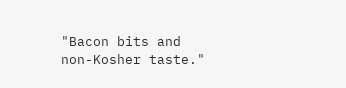"Bacon bits and non-Kosher taste."